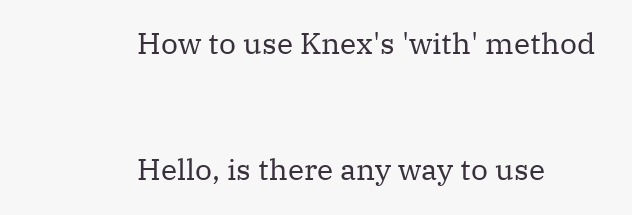How to use Knex's 'with' method


Hello, is there any way to use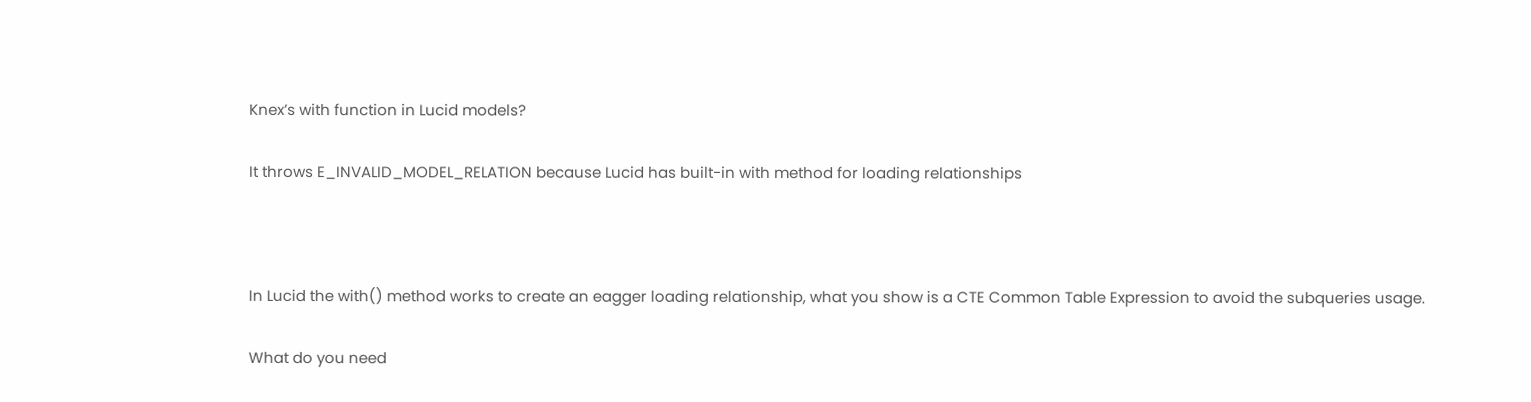Knex’s with function in Lucid models?

It throws E_INVALID_MODEL_RELATION because Lucid has built-in with method for loading relationships



In Lucid the with() method works to create an eagger loading relationship, what you show is a CTE Common Table Expression to avoid the subqueries usage.

What do you need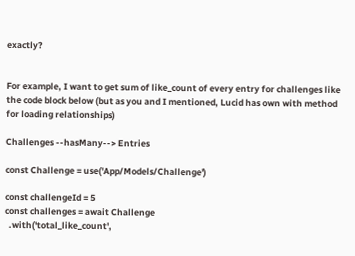exactly?


For example, I want to get sum of like_count of every entry for challenges like the code block below (but as you and I mentioned, Lucid has own with method for loading relationships)

Challenges --hasMany--> Entries

const Challenge = use('App/Models/Challenge')

const challengeId = 5
const challenges = await Challenge
  .with('total_like_count',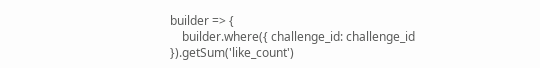builder => {
    builder.where({ challenge_id: challenge_id }).getSum('like_count')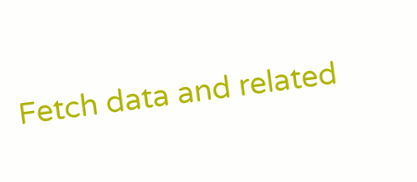Fetch data and related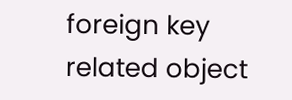foreign key related object